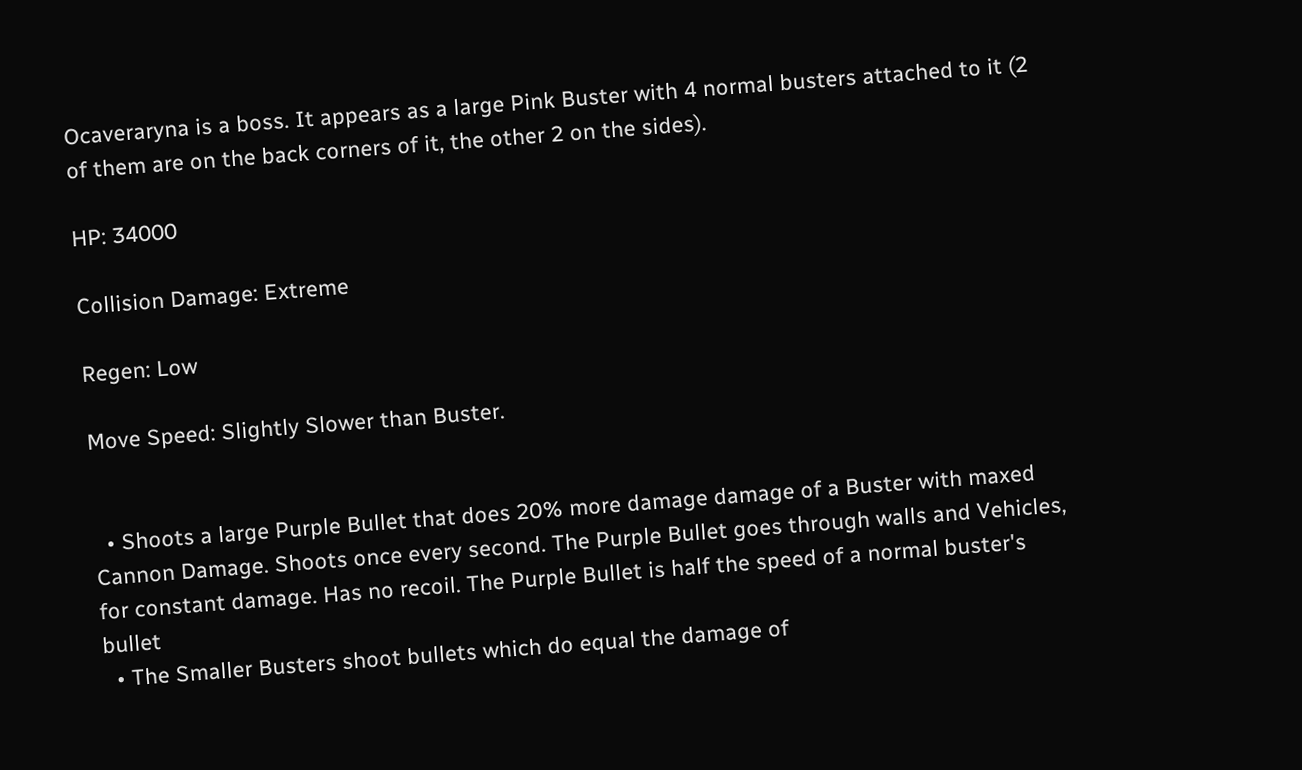Ocaveraryna is a boss. It appears as a large Pink Buster with 4 normal busters attached to it (2 of them are on the back corners of it, the other 2 on the sides).

HP: 34000

Collision Damage: Extreme

Regen: Low

Move Speed: Slightly Slower than Buster.


  • Shoots a large Purple Bullet that does 20% more damage damage of a Buster with maxed Cannon Damage. Shoots once every second. The Purple Bullet goes through walls and Vehicles, for constant damage. Has no recoil. The Purple Bullet is half the speed of a normal buster's bullet
  • The Smaller Busters shoot bullets which do equal the damage of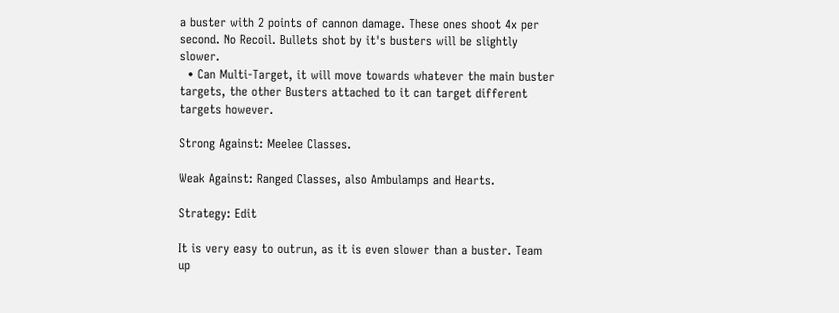a buster with 2 points of cannon damage. These ones shoot 4x per second. No Recoil. Bullets shot by it's busters will be slightly slower.
  • Can Multi-Target, it will move towards whatever the main buster targets, the other Busters attached to it can target different targets however.

Strong Against: Meelee Classes.

Weak Against: Ranged Classes, also Ambulamps and Hearts.

Strategy: Edit

It is very easy to outrun, as it is even slower than a buster. Team up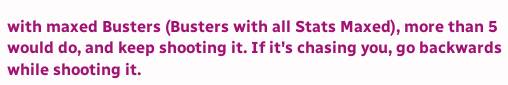with maxed Busters (Busters with all Stats Maxed), more than 5 would do, and keep shooting it. If it's chasing you, go backwards while shooting it.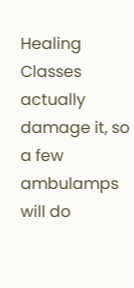Healing Classes actually damage it, so a few ambulamps will do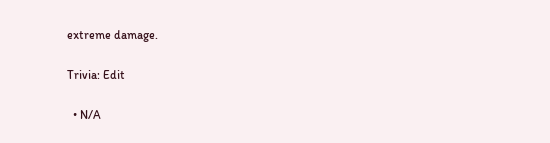extreme damage.

Trivia: Edit

  • N/A